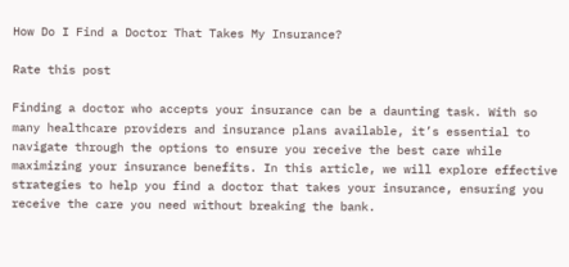How Do I Find a Doctor That Takes My Insurance?

Rate this post

Finding a doctor who accepts your insurance can be a daunting task. With so many healthcare providers and insurance plans available, it’s essential to navigate through the options to ensure you receive the best care while maximizing your insurance benefits. In this article, we will explore effective strategies to help you find a doctor that takes your insurance, ensuring you receive the care you need without breaking the bank.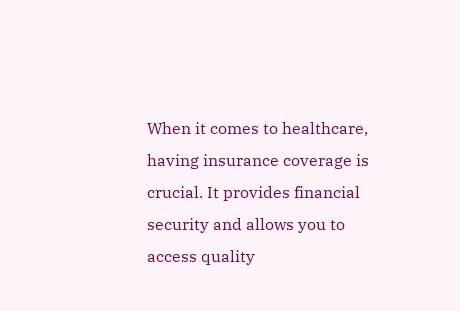When it comes to healthcare, having insurance coverage is crucial. It provides financial security and allows you to access quality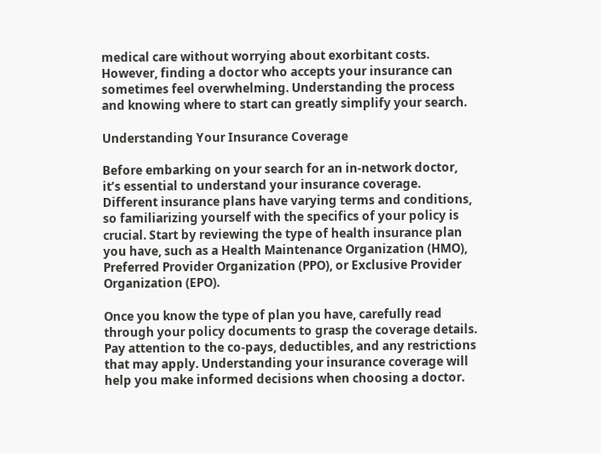medical care without worrying about exorbitant costs. However, finding a doctor who accepts your insurance can sometimes feel overwhelming. Understanding the process and knowing where to start can greatly simplify your search.

Understanding Your Insurance Coverage

Before embarking on your search for an in-network doctor, it’s essential to understand your insurance coverage. Different insurance plans have varying terms and conditions, so familiarizing yourself with the specifics of your policy is crucial. Start by reviewing the type of health insurance plan you have, such as a Health Maintenance Organization (HMO), Preferred Provider Organization (PPO), or Exclusive Provider Organization (EPO).

Once you know the type of plan you have, carefully read through your policy documents to grasp the coverage details. Pay attention to the co-pays, deductibles, and any restrictions that may apply. Understanding your insurance coverage will help you make informed decisions when choosing a doctor.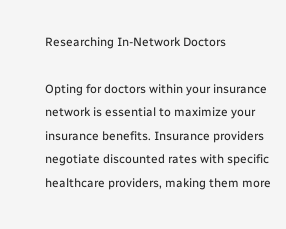Researching In-Network Doctors

Opting for doctors within your insurance network is essential to maximize your insurance benefits. Insurance providers negotiate discounted rates with specific healthcare providers, making them more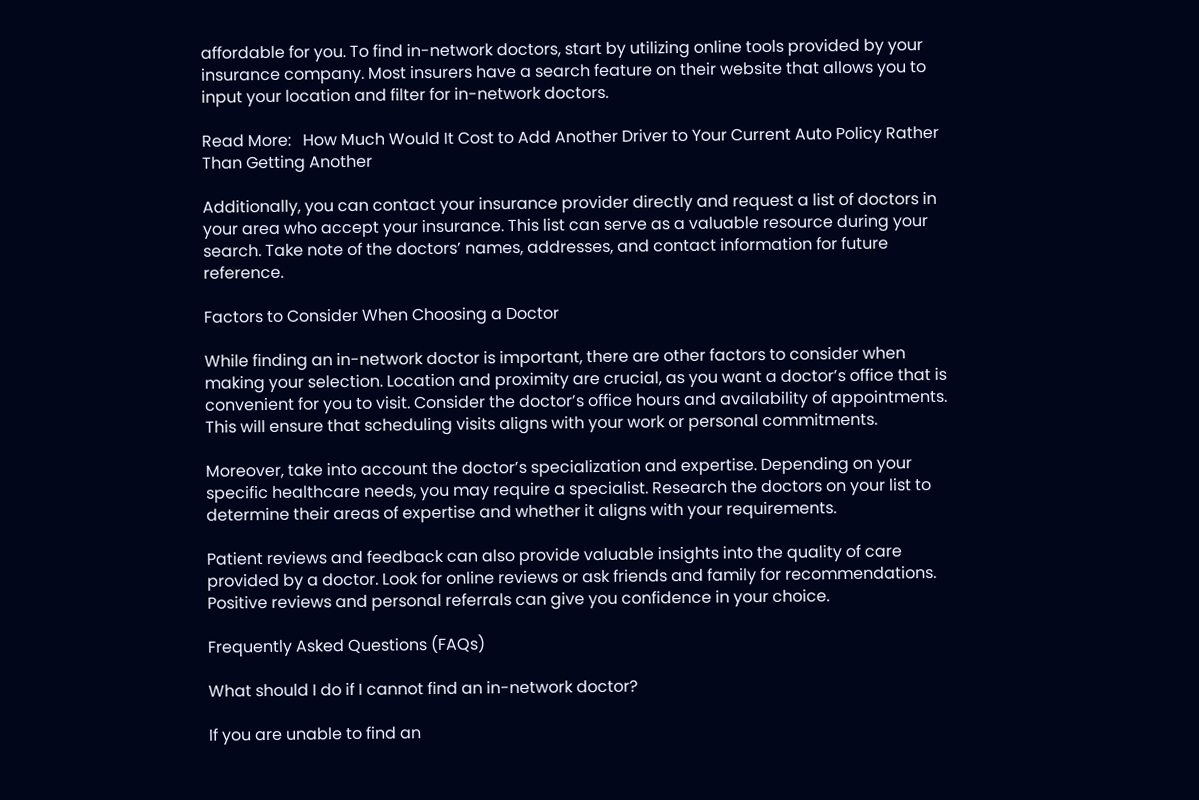affordable for you. To find in-network doctors, start by utilizing online tools provided by your insurance company. Most insurers have a search feature on their website that allows you to input your location and filter for in-network doctors.

Read More:   How Much Would It Cost to Add Another Driver to Your Current Auto Policy Rather Than Getting Another

Additionally, you can contact your insurance provider directly and request a list of doctors in your area who accept your insurance. This list can serve as a valuable resource during your search. Take note of the doctors’ names, addresses, and contact information for future reference.

Factors to Consider When Choosing a Doctor

While finding an in-network doctor is important, there are other factors to consider when making your selection. Location and proximity are crucial, as you want a doctor’s office that is convenient for you to visit. Consider the doctor’s office hours and availability of appointments. This will ensure that scheduling visits aligns with your work or personal commitments.

Moreover, take into account the doctor’s specialization and expertise. Depending on your specific healthcare needs, you may require a specialist. Research the doctors on your list to determine their areas of expertise and whether it aligns with your requirements.

Patient reviews and feedback can also provide valuable insights into the quality of care provided by a doctor. Look for online reviews or ask friends and family for recommendations. Positive reviews and personal referrals can give you confidence in your choice.

Frequently Asked Questions (FAQs)

What should I do if I cannot find an in-network doctor?

If you are unable to find an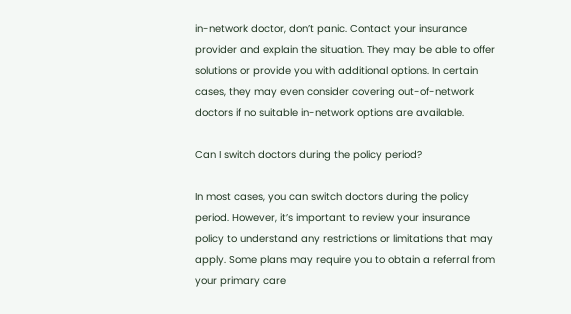in-network doctor, don’t panic. Contact your insurance provider and explain the situation. They may be able to offer solutions or provide you with additional options. In certain cases, they may even consider covering out-of-network doctors if no suitable in-network options are available.

Can I switch doctors during the policy period?

In most cases, you can switch doctors during the policy period. However, it’s important to review your insurance policy to understand any restrictions or limitations that may apply. Some plans may require you to obtain a referral from your primary care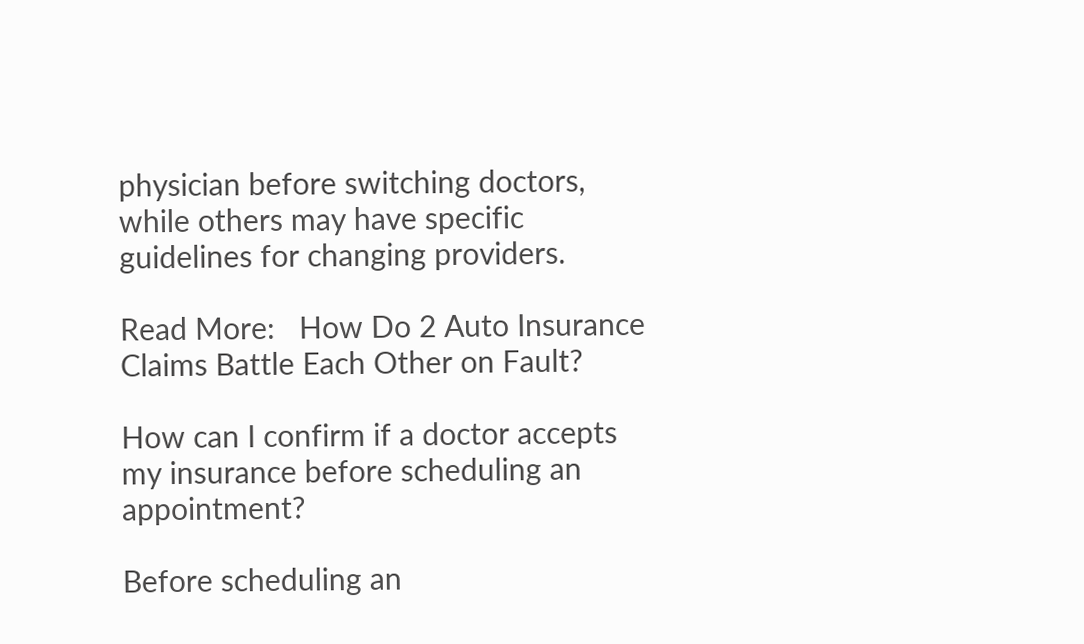physician before switching doctors, while others may have specific guidelines for changing providers.

Read More:   How Do 2 Auto Insurance Claims Battle Each Other on Fault?

How can I confirm if a doctor accepts my insurance before scheduling an appointment?

Before scheduling an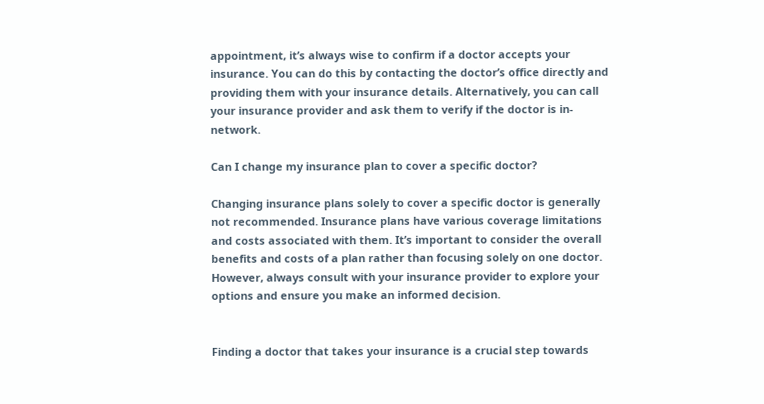appointment, it’s always wise to confirm if a doctor accepts your insurance. You can do this by contacting the doctor’s office directly and providing them with your insurance details. Alternatively, you can call your insurance provider and ask them to verify if the doctor is in-network.

Can I change my insurance plan to cover a specific doctor?

Changing insurance plans solely to cover a specific doctor is generally not recommended. Insurance plans have various coverage limitations and costs associated with them. It’s important to consider the overall benefits and costs of a plan rather than focusing solely on one doctor. However, always consult with your insurance provider to explore your options and ensure you make an informed decision.


Finding a doctor that takes your insurance is a crucial step towards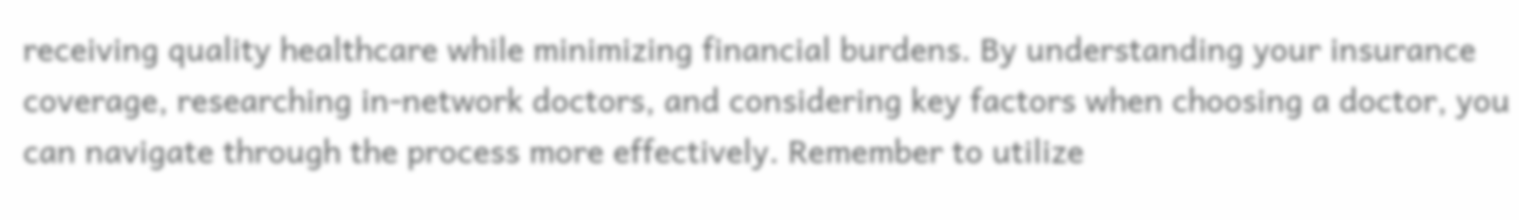receiving quality healthcare while minimizing financial burdens. By understanding your insurance coverage, researching in-network doctors, and considering key factors when choosing a doctor, you can navigate through the process more effectively. Remember to utilize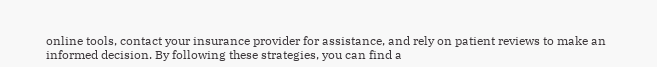online tools, contact your insurance provider for assistance, and rely on patient reviews to make an informed decision. By following these strategies, you can find a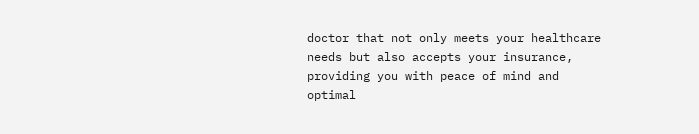doctor that not only meets your healthcare needs but also accepts your insurance, providing you with peace of mind and optimal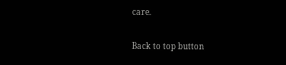care.

Back to top button